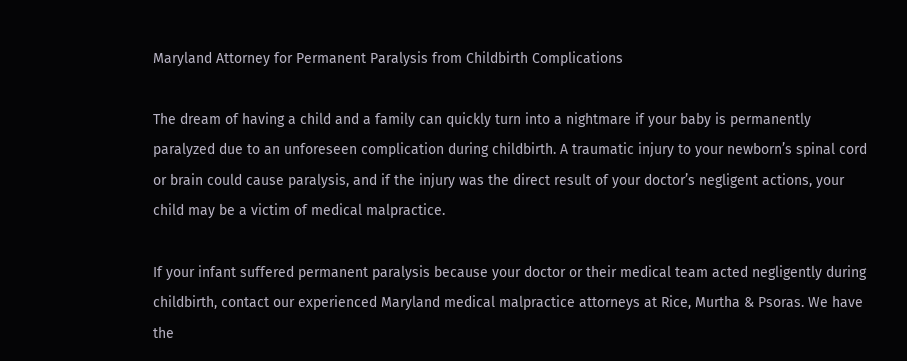Maryland Attorney for Permanent Paralysis from Childbirth Complications

The dream of having a child and a family can quickly turn into a nightmare if your baby is permanently paralyzed due to an unforeseen complication during childbirth. A traumatic injury to your newborn’s spinal cord or brain could cause paralysis, and if the injury was the direct result of your doctor’s negligent actions, your child may be a victim of medical malpractice.

If your infant suffered permanent paralysis because your doctor or their medical team acted negligently during childbirth, contact our experienced Maryland medical malpractice attorneys at Rice, Murtha & Psoras. We have the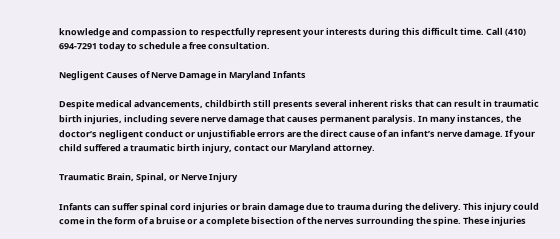knowledge and compassion to respectfully represent your interests during this difficult time. Call (410) 694-7291 today to schedule a free consultation.

Negligent Causes of Nerve Damage in Maryland Infants

Despite medical advancements, childbirth still presents several inherent risks that can result in traumatic birth injuries, including severe nerve damage that causes permanent paralysis. In many instances, the doctor’s negligent conduct or unjustifiable errors are the direct cause of an infant’s nerve damage. If your child suffered a traumatic birth injury, contact our Maryland attorney.

Traumatic Brain, Spinal, or Nerve Injury

Infants can suffer spinal cord injuries or brain damage due to trauma during the delivery. This injury could come in the form of a bruise or a complete bisection of the nerves surrounding the spine. These injuries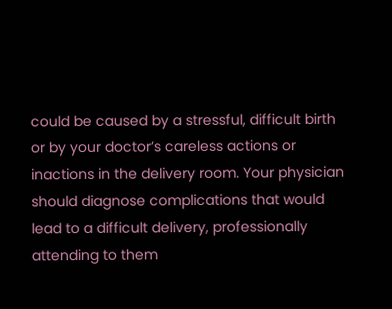could be caused by a stressful, difficult birth or by your doctor’s careless actions or inactions in the delivery room. Your physician should diagnose complications that would lead to a difficult delivery, professionally attending to them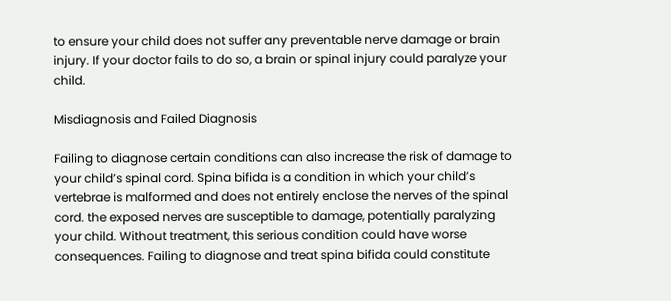to ensure your child does not suffer any preventable nerve damage or brain injury. If your doctor fails to do so, a brain or spinal injury could paralyze your child.

Misdiagnosis and Failed Diagnosis

Failing to diagnose certain conditions can also increase the risk of damage to your child’s spinal cord. Spina bifida is a condition in which your child’s vertebrae is malformed and does not entirely enclose the nerves of the spinal cord. the exposed nerves are susceptible to damage, potentially paralyzing your child. Without treatment, this serious condition could have worse consequences. Failing to diagnose and treat spina bifida could constitute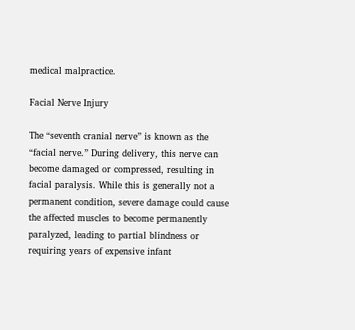medical malpractice.

Facial Nerve Injury

The “seventh cranial nerve” is known as the “facial nerve.” During delivery, this nerve can become damaged or compressed, resulting in facial paralysis. While this is generally not a permanent condition, severe damage could cause the affected muscles to become permanently paralyzed, leading to partial blindness or requiring years of expensive infant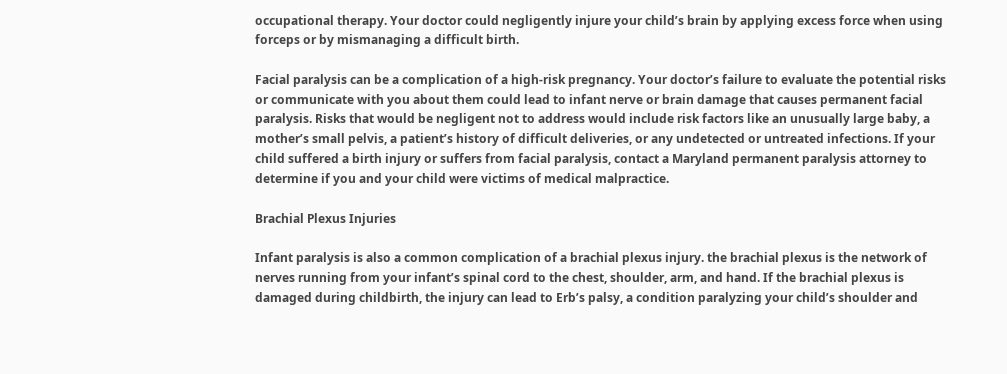occupational therapy. Your doctor could negligently injure your child’s brain by applying excess force when using forceps or by mismanaging a difficult birth.

Facial paralysis can be a complication of a high-risk pregnancy. Your doctor’s failure to evaluate the potential risks or communicate with you about them could lead to infant nerve or brain damage that causes permanent facial paralysis. Risks that would be negligent not to address would include risk factors like an unusually large baby, a mother’s small pelvis, a patient’s history of difficult deliveries, or any undetected or untreated infections. If your child suffered a birth injury or suffers from facial paralysis, contact a Maryland permanent paralysis attorney to determine if you and your child were victims of medical malpractice.

Brachial Plexus Injuries

Infant paralysis is also a common complication of a brachial plexus injury. the brachial plexus is the network of nerves running from your infant’s spinal cord to the chest, shoulder, arm, and hand. If the brachial plexus is damaged during childbirth, the injury can lead to Erb’s palsy, a condition paralyzing your child’s shoulder and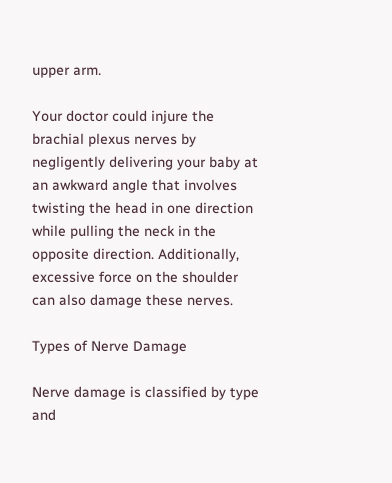upper arm.

Your doctor could injure the brachial plexus nerves by negligently delivering your baby at an awkward angle that involves twisting the head in one direction while pulling the neck in the opposite direction. Additionally, excessive force on the shoulder can also damage these nerves.

Types of Nerve Damage

Nerve damage is classified by type and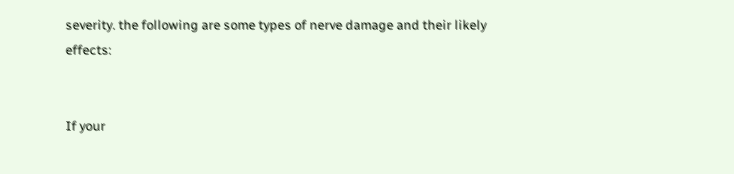severity. the following are some types of nerve damage and their likely effects:


If your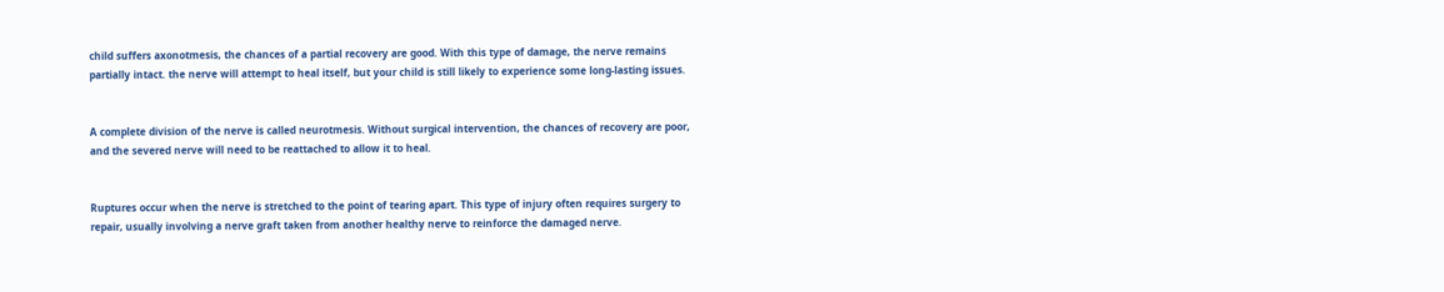child suffers axonotmesis, the chances of a partial recovery are good. With this type of damage, the nerve remains partially intact. the nerve will attempt to heal itself, but your child is still likely to experience some long-lasting issues.


A complete division of the nerve is called neurotmesis. Without surgical intervention, the chances of recovery are poor, and the severed nerve will need to be reattached to allow it to heal.


Ruptures occur when the nerve is stretched to the point of tearing apart. This type of injury often requires surgery to repair, usually involving a nerve graft taken from another healthy nerve to reinforce the damaged nerve.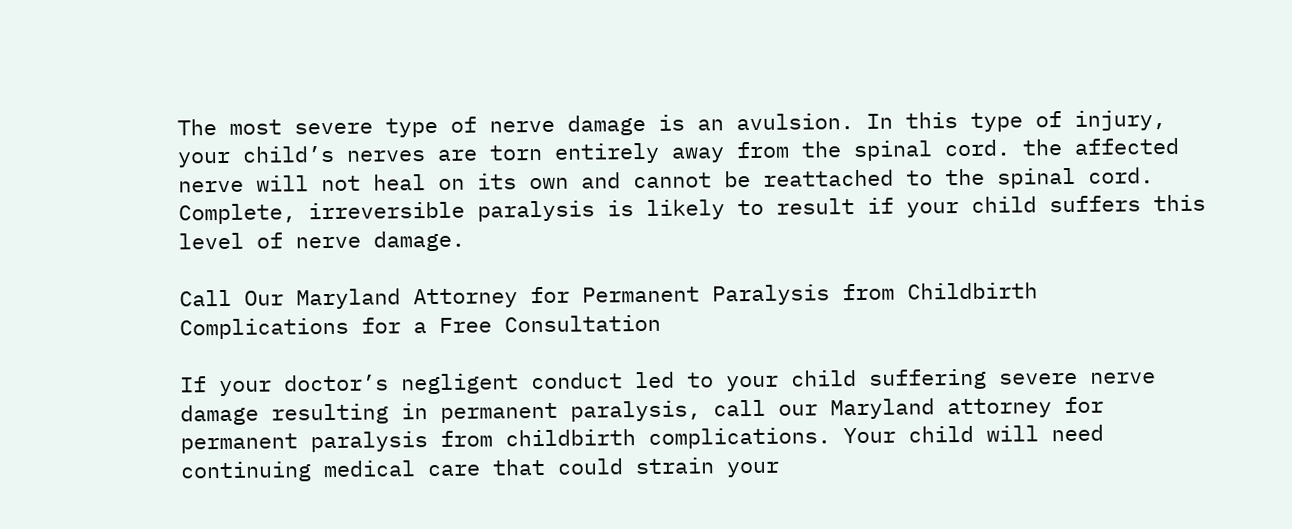The most severe type of nerve damage is an avulsion. In this type of injury, your child’s nerves are torn entirely away from the spinal cord. the affected nerve will not heal on its own and cannot be reattached to the spinal cord. Complete, irreversible paralysis is likely to result if your child suffers this level of nerve damage.

Call Our Maryland Attorney for Permanent Paralysis from Childbirth Complications for a Free Consultation

If your doctor’s negligent conduct led to your child suffering severe nerve damage resulting in permanent paralysis, call our Maryland attorney for permanent paralysis from childbirth complications. Your child will need continuing medical care that could strain your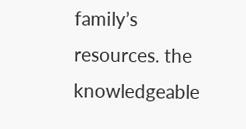family’s resources. the knowledgeable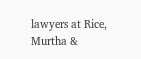lawyers at Rice, Murtha &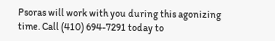Psoras will work with you during this agonizing time. Call (410) 694-7291 today to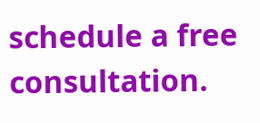schedule a free consultation.